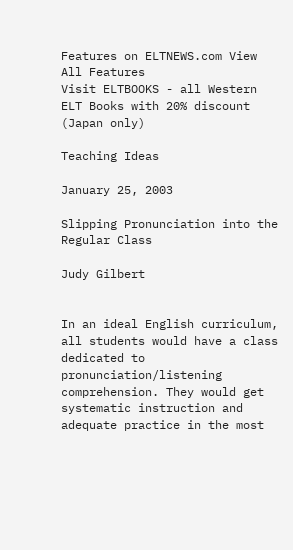Features on ELTNEWS.com View All Features
Visit ELTBOOKS - all Western ELT Books with 20% discount (Japan only)

Teaching Ideas

January 25, 2003

Slipping Pronunciation into the Regular Class

Judy Gilbert


In an ideal English curriculum, all students would have a class dedicated to pronunciation/listening comprehension. They would get systematic instruction and adequate practice in the most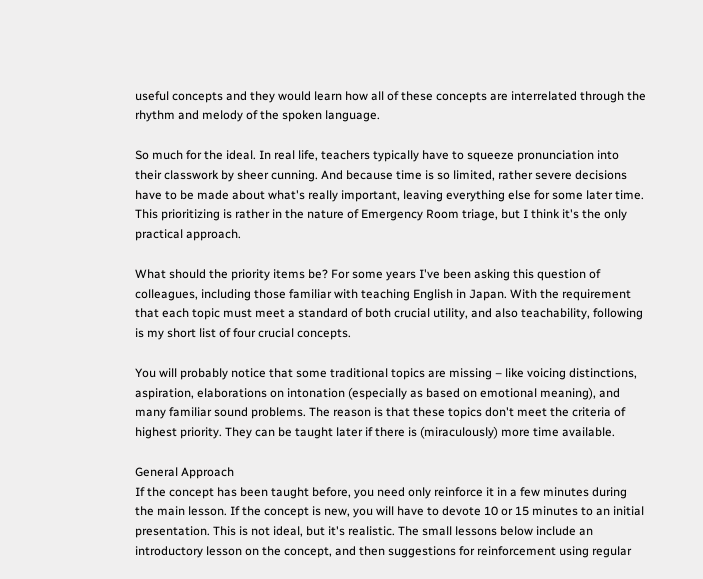useful concepts and they would learn how all of these concepts are interrelated through the rhythm and melody of the spoken language.

So much for the ideal. In real life, teachers typically have to squeeze pronunciation into their classwork by sheer cunning. And because time is so limited, rather severe decisions have to be made about what's really important, leaving everything else for some later time. This prioritizing is rather in the nature of Emergency Room triage, but I think it's the only practical approach.

What should the priority items be? For some years I've been asking this question of colleagues, including those familiar with teaching English in Japan. With the requirement that each topic must meet a standard of both crucial utility, and also teachability, following is my short list of four crucial concepts.

You will probably notice that some traditional topics are missing – like voicing distinctions, aspiration, elaborations on intonation (especially as based on emotional meaning), and many familiar sound problems. The reason is that these topics don't meet the criteria of highest priority. They can be taught later if there is (miraculously) more time available.

General Approach
If the concept has been taught before, you need only reinforce it in a few minutes during the main lesson. If the concept is new, you will have to devote 10 or 15 minutes to an initial presentation. This is not ideal, but it's realistic. The small lessons below include an introductory lesson on the concept, and then suggestions for reinforcement using regular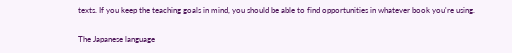texts. If you keep the teaching goals in mind, you should be able to find opportunities in whatever book you're using.

The Japanese language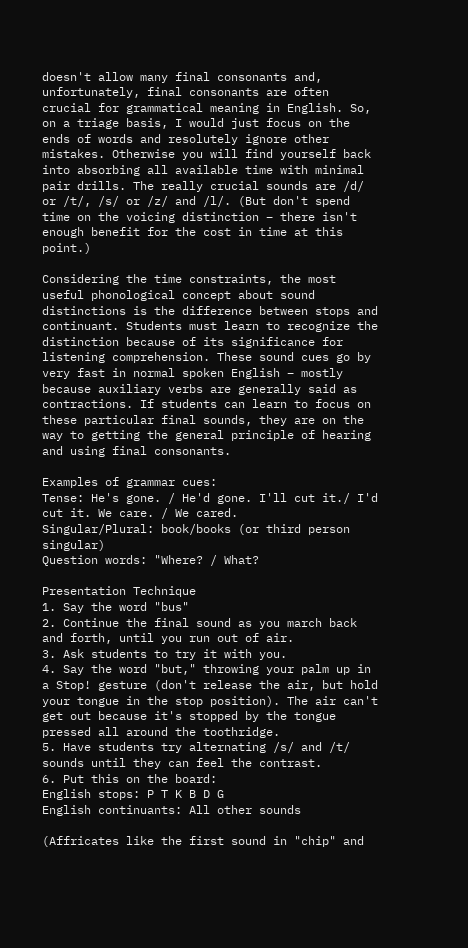doesn't allow many final consonants and, unfortunately, final consonants are often crucial for grammatical meaning in English. So, on a triage basis, I would just focus on the ends of words and resolutely ignore other mistakes. Otherwise you will find yourself back into absorbing all available time with minimal pair drills. The really crucial sounds are /d/ or /t/, /s/ or /z/ and /l/. (But don't spend time on the voicing distinction – there isn't enough benefit for the cost in time at this point.)

Considering the time constraints, the most useful phonological concept about sound distinctions is the difference between stops and continuant. Students must learn to recognize the distinction because of its significance for listening comprehension. These sound cues go by very fast in normal spoken English – mostly because auxiliary verbs are generally said as contractions. If students can learn to focus on these particular final sounds, they are on the way to getting the general principle of hearing and using final consonants.

Examples of grammar cues:
Tense: He's gone. / He'd gone. I'll cut it./ I'd cut it. We care. / We cared.
Singular/Plural: book/books (or third person singular)
Question words: "Where? / What?

Presentation Technique
1. Say the word "bus"
2. Continue the final sound as you march back and forth, until you run out of air.
3. Ask students to try it with you.
4. Say the word "but," throwing your palm up in a Stop! gesture (don't release the air, but hold your tongue in the stop position). The air can't get out because it's stopped by the tongue pressed all around the toothridge.
5. Have students try alternating /s/ and /t/ sounds until they can feel the contrast.
6. Put this on the board:
English stops: P T K B D G
English continuants: All other sounds

(Affricates like the first sound in "chip" and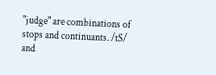"judge" are combinations of stops and continuants. /tS/ and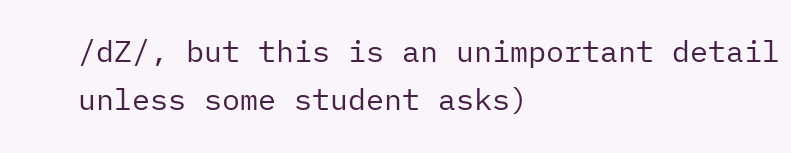/dZ/, but this is an unimportant detail unless some student asks)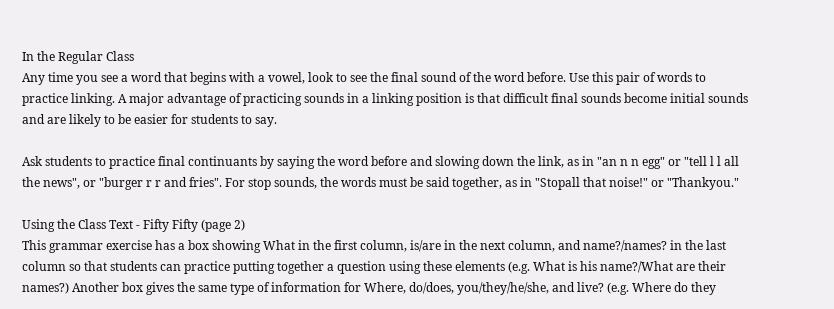In the Regular Class
Any time you see a word that begins with a vowel, look to see the final sound of the word before. Use this pair of words to practice linking. A major advantage of practicing sounds in a linking position is that difficult final sounds become initial sounds and are likely to be easier for students to say.

Ask students to practice final continuants by saying the word before and slowing down the link, as in "an n n egg" or "tell l l all the news", or "burger r r and fries". For stop sounds, the words must be said together, as in "Stopall that noise!" or "Thankyou."

Using the Class Text - Fifty Fifty (page 2)
This grammar exercise has a box showing What in the first column, is/are in the next column, and name?/names? in the last column so that students can practice putting together a question using these elements (e.g. What is his name?/What are their names?) Another box gives the same type of information for Where, do/does, you/they/he/she, and live? (e.g. Where do they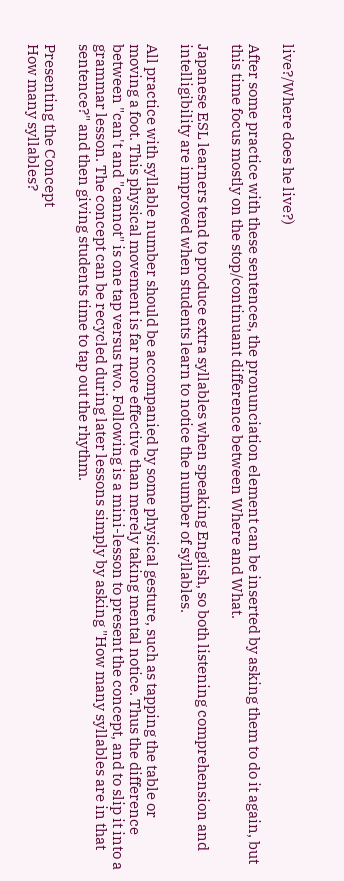live?/Where does he live?)

After some practice with these sentences, the pronunciation element can be inserted by asking them to do it again, but this time focus mostly on the stop/continuant difference between Where and What.

Japanese ESL learners tend to produce extra syllables when speaking English, so both listening comprehension and intelligibility are improved when students learn to notice the number of syllables.

All practice with syllable number should be accompanied by some physical gesture, such as tapping the table or moving a foot. This physical movement is far more effective than merely taking mental notice. Thus the difference between "can't and "cannot" is one tap versus two. Following is a mini-lesson to present the concept, and to slip it into a grammar lesson. The concept can be recycled during later lessons simply by asking "How many syllables are in that sentence?" and then giving students time to tap out the rhythm.

Presenting the Concept
How many syllables?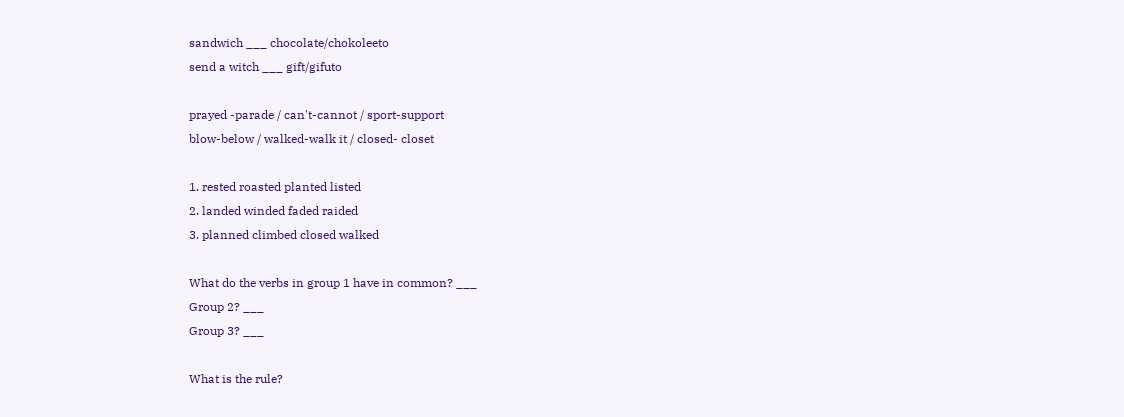sandwich ___ chocolate/chokoleeto
send a witch ___ gift/gifuto

prayed -parade / can't-cannot / sport-support
blow-below / walked-walk it / closed- closet

1. rested roasted planted listed
2. landed winded faded raided
3. planned climbed closed walked

What do the verbs in group 1 have in common? ___
Group 2? ___
Group 3? ___

What is the rule?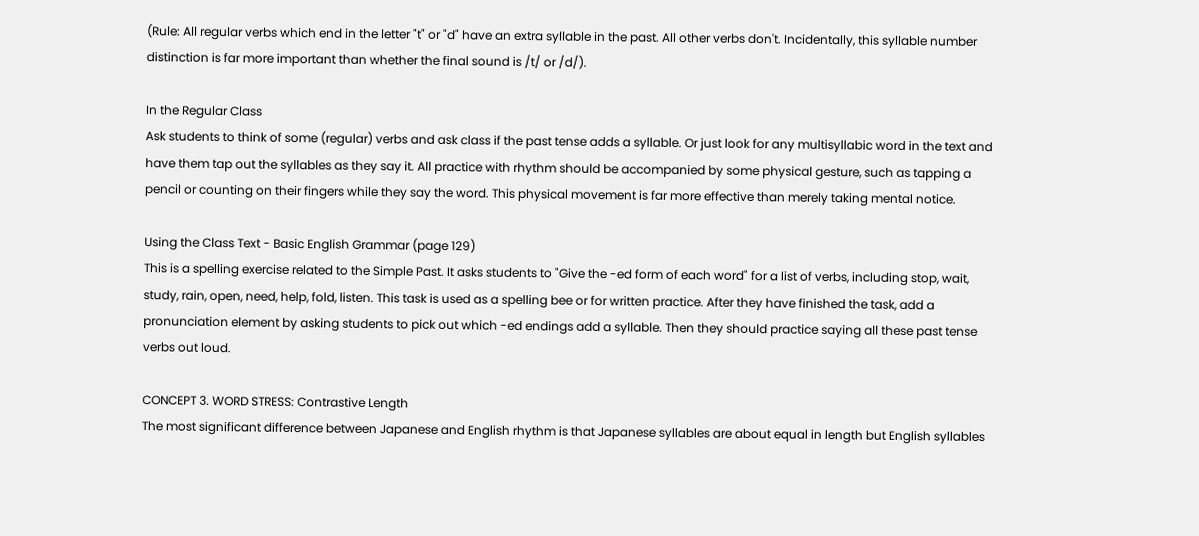(Rule: All regular verbs which end in the letter "t" or "d" have an extra syllable in the past. All other verbs don't. Incidentally, this syllable number distinction is far more important than whether the final sound is /t/ or /d/).

In the Regular Class
Ask students to think of some (regular) verbs and ask class if the past tense adds a syllable. Or just look for any multisyllabic word in the text and have them tap out the syllables as they say it. All practice with rhythm should be accompanied by some physical gesture, such as tapping a pencil or counting on their fingers while they say the word. This physical movement is far more effective than merely taking mental notice.

Using the Class Text - Basic English Grammar (page 129)
This is a spelling exercise related to the Simple Past. It asks students to "Give the -ed form of each word" for a list of verbs, including stop, wait, study, rain, open, need, help, fold, listen. This task is used as a spelling bee or for written practice. After they have finished the task, add a pronunciation element by asking students to pick out which -ed endings add a syllable. Then they should practice saying all these past tense verbs out loud.

CONCEPT 3. WORD STRESS: Contrastive Length
The most significant difference between Japanese and English rhythm is that Japanese syllables are about equal in length but English syllables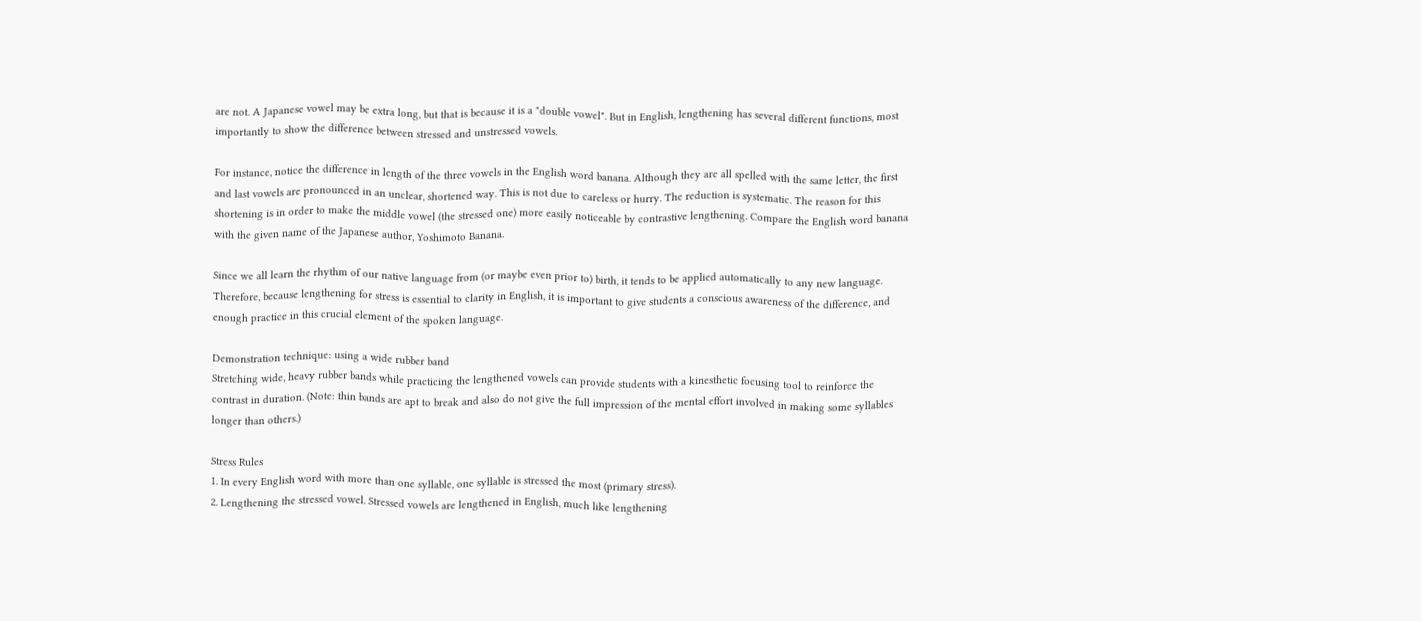are not. A Japanese vowel may be extra long, but that is because it is a "double vowel". But in English, lengthening has several different functions, most importantly to show the difference between stressed and unstressed vowels.

For instance, notice the difference in length of the three vowels in the English word banana. Although they are all spelled with the same letter, the first and last vowels are pronounced in an unclear, shortened way. This is not due to careless or hurry. The reduction is systematic. The reason for this shortening is in order to make the middle vowel (the stressed one) more easily noticeable by contrastive lengthening. Compare the English word banana with the given name of the Japanese author, Yoshimoto Banana.

Since we all learn the rhythm of our native language from (or maybe even prior to) birth, it tends to be applied automatically to any new language. Therefore, because lengthening for stress is essential to clarity in English, it is important to give students a conscious awareness of the difference, and enough practice in this crucial element of the spoken language.

Demonstration technique: using a wide rubber band
Stretching wide, heavy rubber bands while practicing the lengthened vowels can provide students with a kinesthetic focusing tool to reinforce the contrast in duration. (Note: thin bands are apt to break and also do not give the full impression of the mental effort involved in making some syllables longer than others.)

Stress Rules
1. In every English word with more than one syllable, one syllable is stressed the most (primary stress).
2. Lengthening the stressed vowel. Stressed vowels are lengthened in English, much like lengthening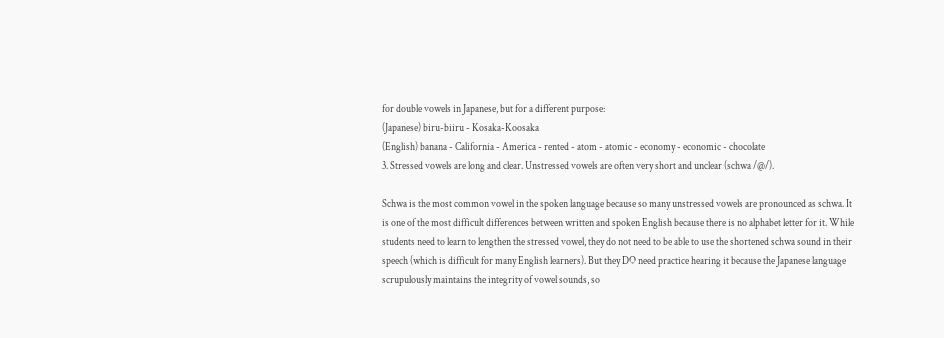for double vowels in Japanese, but for a different purpose:
(Japanese) biru-biiru - Kosaka-Koosaka
(English) banana - California - America - rented - atom - atomic - economy - economic - chocolate
3. Stressed vowels are long and clear. Unstressed vowels are often very short and unclear (schwa /@/).

Schwa is the most common vowel in the spoken language because so many unstressed vowels are pronounced as schwa. It is one of the most difficult differences between written and spoken English because there is no alphabet letter for it. While students need to learn to lengthen the stressed vowel, they do not need to be able to use the shortened schwa sound in their speech (which is difficult for many English learners). But they DO need practice hearing it because the Japanese language scrupulously maintains the integrity of vowel sounds, so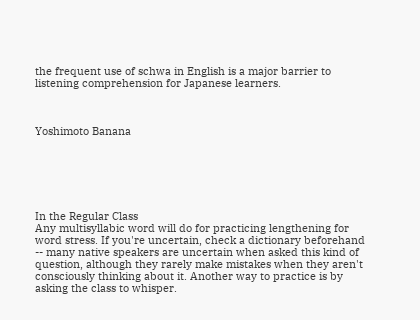the frequent use of schwa in English is a major barrier to listening comprehension for Japanese learners.



Yoshimoto Banana






In the Regular Class
Any multisyllabic word will do for practicing lengthening for word stress. If you're uncertain, check a dictionary beforehand -- many native speakers are uncertain when asked this kind of question, although they rarely make mistakes when they aren't consciously thinking about it. Another way to practice is by asking the class to whisper.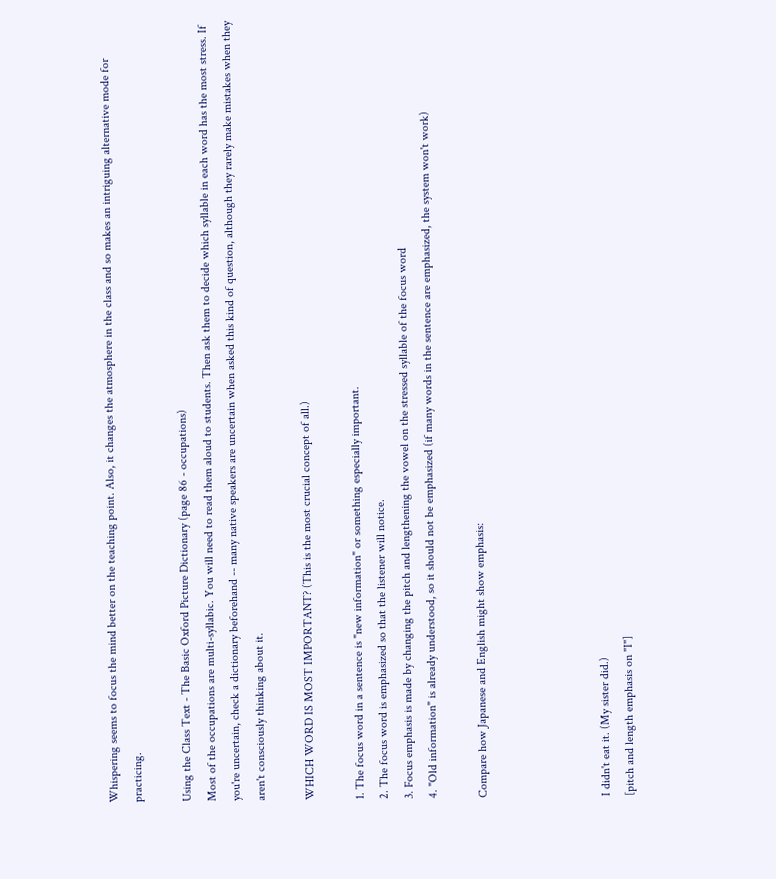Whispering seems to focus the mind better on the teaching point. Also, it changes the atmosphere in the class and so makes an intriguing alternative mode for practicing.

Using the Class Text - The Basic Oxford Picture Dictionary (page 86 - occupations)
Most of the occupations are multi-syllabic. You will need to read them aloud to students. Then ask them to decide which syllable in each word has the most stress. If you're uncertain, check a dictionary beforehand -- many native speakers are uncertain when asked this kind of question, although they rarely make mistakes when they aren't consciously thinking about it.

WHICH WORD IS MOST IMPORTANT? (This is the most crucial concept of all.)

1. The focus word in a sentence is "new information" or something especially important.
2. The focus word is emphasized so that the listener will notice.
3. Focus emphasis is made by changing the pitch and lengthening the vowel on the stressed syllable of the focus word
4. "Old information" is already understood, so it should not be emphasized (if many words in the sentence are emphasized, the system won't work)

Compare how Japanese and English might show emphasis:




I didn't eat it. (My sister did.)
[pitch and length emphasis on "I"]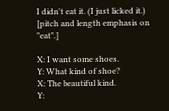I didn't eat it. (I just licked it.)
[pitch and length emphasis on "eat".]

X: I want some shoes.
Y: What kind of shoe?
X: The beautiful kind.
Y: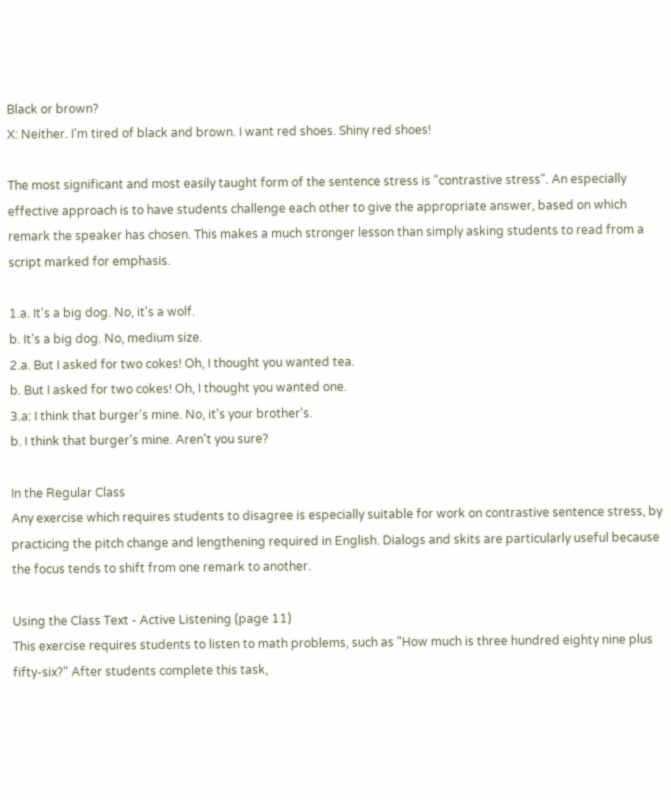Black or brown?
X: Neither. I'm tired of black and brown. I want red shoes. Shiny red shoes!

The most significant and most easily taught form of the sentence stress is "contrastive stress". An especially effective approach is to have students challenge each other to give the appropriate answer, based on which remark the speaker has chosen. This makes a much stronger lesson than simply asking students to read from a script marked for emphasis.

1.a. It's a big dog. No, it's a wolf.
b. It's a big dog. No, medium size.
2.a. But I asked for two cokes! Oh, I thought you wanted tea.
b. But I asked for two cokes! Oh, I thought you wanted one.
3.a: I think that burger's mine. No, it's your brother's.
b. I think that burger's mine. Aren't you sure?

In the Regular Class
Any exercise which requires students to disagree is especially suitable for work on contrastive sentence stress, by practicing the pitch change and lengthening required in English. Dialogs and skits are particularly useful because the focus tends to shift from one remark to another.

Using the Class Text - Active Listening (page 11)
This exercise requires students to listen to math problems, such as "How much is three hundred eighty nine plus fifty-six?" After students complete this task,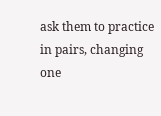ask them to practice in pairs, changing one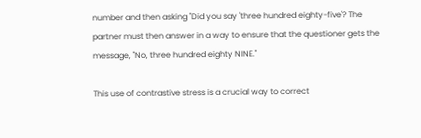number and then asking "Did you say 'three hundred eighty-five'? The partner must then answer in a way to ensure that the questioner gets the message, "No, three hundred eighty NINE."

This use of contrastive stress is a crucial way to correct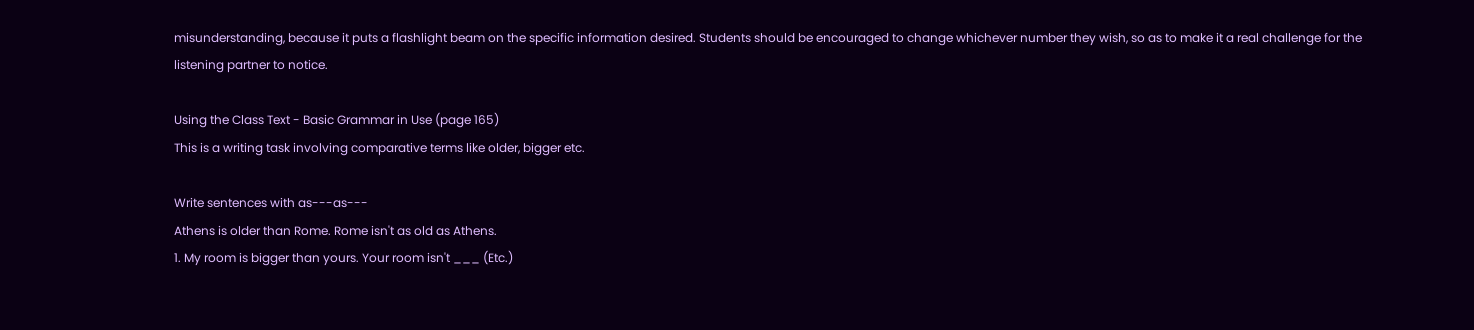misunderstanding, because it puts a flashlight beam on the specific information desired. Students should be encouraged to change whichever number they wish, so as to make it a real challenge for the listening partner to notice.

Using the Class Text - Basic Grammar in Use (page 165)
This is a writing task involving comparative terms like older, bigger etc.

Write sentences with as---as---
Athens is older than Rome. Rome isn't as old as Athens.
1. My room is bigger than yours. Your room isn't ___ (Etc.)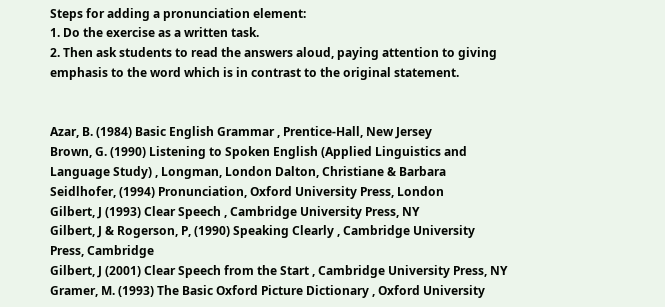Steps for adding a pronunciation element:
1. Do the exercise as a written task.
2. Then ask students to read the answers aloud, paying attention to giving emphasis to the word which is in contrast to the original statement.


Azar, B. (1984) Basic English Grammar , Prentice-Hall, New Jersey
Brown, G. (1990) Listening to Spoken English (Applied Linguistics and Language Study) , Longman, London Dalton, Christiane & Barbara Seidlhofer, (1994) Pronunciation, Oxford University Press, London
Gilbert, J (1993) Clear Speech , Cambridge University Press, NY
Gilbert, J & Rogerson, P, (1990) Speaking Clearly , Cambridge University Press, Cambridge
Gilbert, J (2001) Clear Speech from the Start , Cambridge University Press, NY
Gramer, M. (1993) The Basic Oxford Picture Dictionary , Oxford University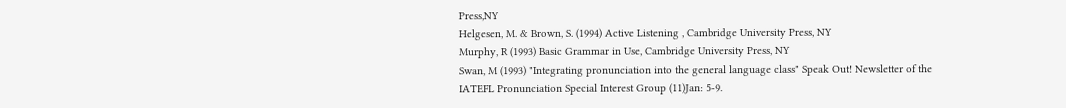Press,NY
Helgesen, M. & Brown, S. (1994) Active Listening , Cambridge University Press, NY
Murphy, R (1993) Basic Grammar in Use, Cambridge University Press, NY
Swan, M (1993) "Integrating pronunciation into the general language class" Speak Out! Newsletter of the IATEFL Pronunciation Special Interest Group (11)Jan: 5-9.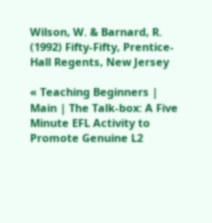Wilson, W. & Barnard, R. (1992) Fifty-Fifty, Prentice-Hall Regents, New Jersey

« Teaching Beginners | Main | The Talk-box: A Five Minute EFL Activity to Promote Genuine L2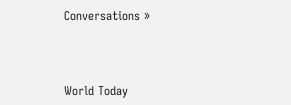Conversations »



World Today